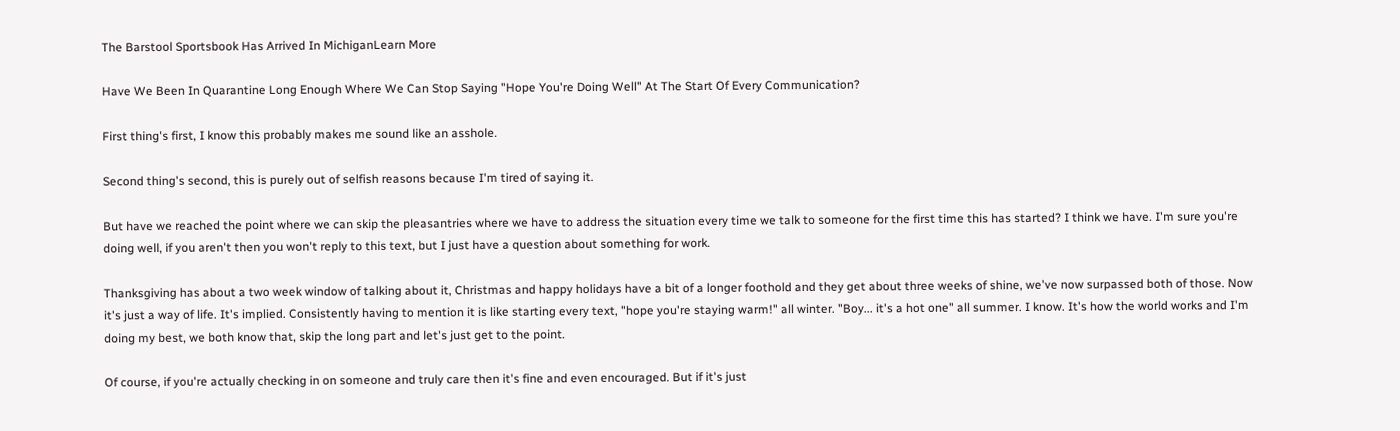The Barstool Sportsbook Has Arrived In MichiganLearn More

Have We Been In Quarantine Long Enough Where We Can Stop Saying "Hope You're Doing Well" At The Start Of Every Communication?

First thing's first, I know this probably makes me sound like an asshole.

Second thing's second, this is purely out of selfish reasons because I'm tired of saying it.

But have we reached the point where we can skip the pleasantries where we have to address the situation every time we talk to someone for the first time this has started? I think we have. I'm sure you're doing well, if you aren't then you won't reply to this text, but I just have a question about something for work.

Thanksgiving has about a two week window of talking about it, Christmas and happy holidays have a bit of a longer foothold and they get about three weeks of shine, we've now surpassed both of those. Now it's just a way of life. It's implied. Consistently having to mention it is like starting every text, "hope you're staying warm!" all winter. "Boy... it's a hot one" all summer. I know. It's how the world works and I'm doing my best, we both know that, skip the long part and let's just get to the point.

Of course, if you're actually checking in on someone and truly care then it's fine and even encouraged. But if it's just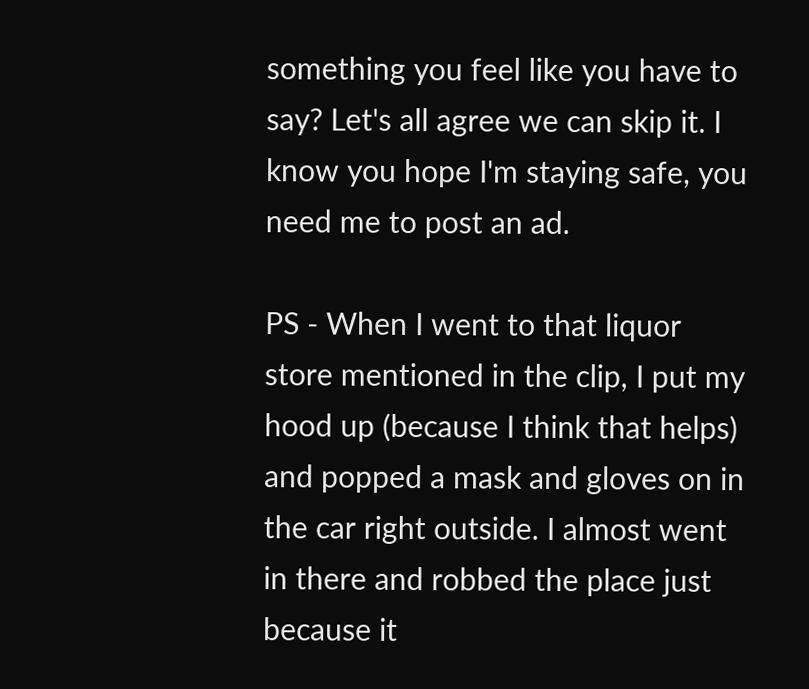something you feel like you have to say? Let's all agree we can skip it. I know you hope I'm staying safe, you need me to post an ad.

PS - When I went to that liquor store mentioned in the clip, I put my hood up (because I think that helps) and popped a mask and gloves on in the car right outside. I almost went in there and robbed the place just because it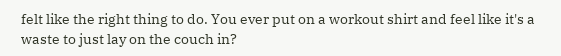felt like the right thing to do. You ever put on a workout shirt and feel like it's a waste to just lay on the couch in?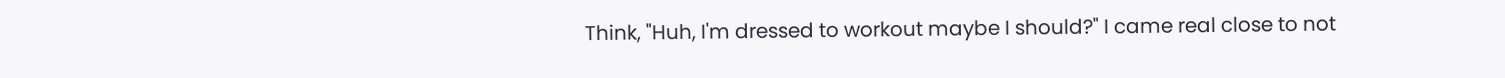Think, "Huh, I'm dressed to workout maybe I should?" I came real close to not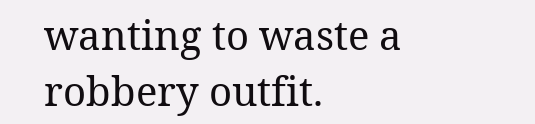wanting to waste a robbery outfit.